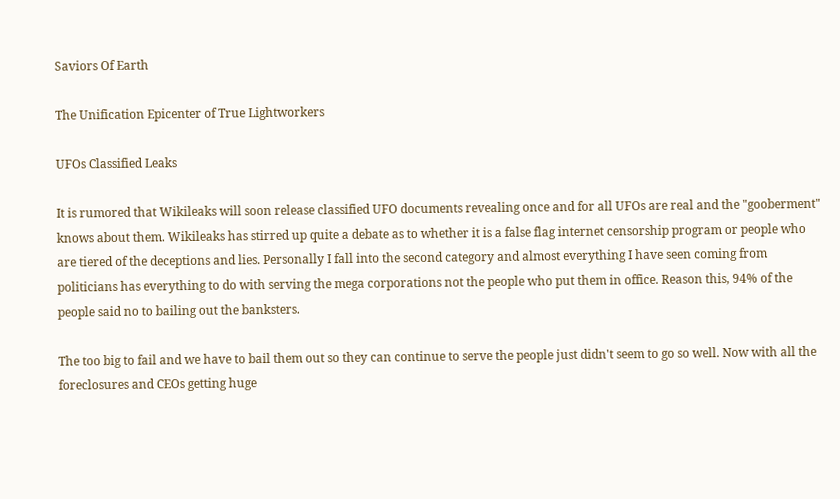Saviors Of Earth

The Unification Epicenter of True Lightworkers

UFOs Classified Leaks

It is rumored that Wikileaks will soon release classified UFO documents revealing once and for all UFOs are real and the "gooberment" knows about them. Wikileaks has stirred up quite a debate as to whether it is a false flag internet censorship program or people who are tiered of the deceptions and lies. Personally I fall into the second category and almost everything I have seen coming from politicians has everything to do with serving the mega corporations not the people who put them in office. Reason this, 94% of the people said no to bailing out the banksters.

The too big to fail and we have to bail them out so they can continue to serve the people just didn't seem to go so well. Now with all the foreclosures and CEOs getting huge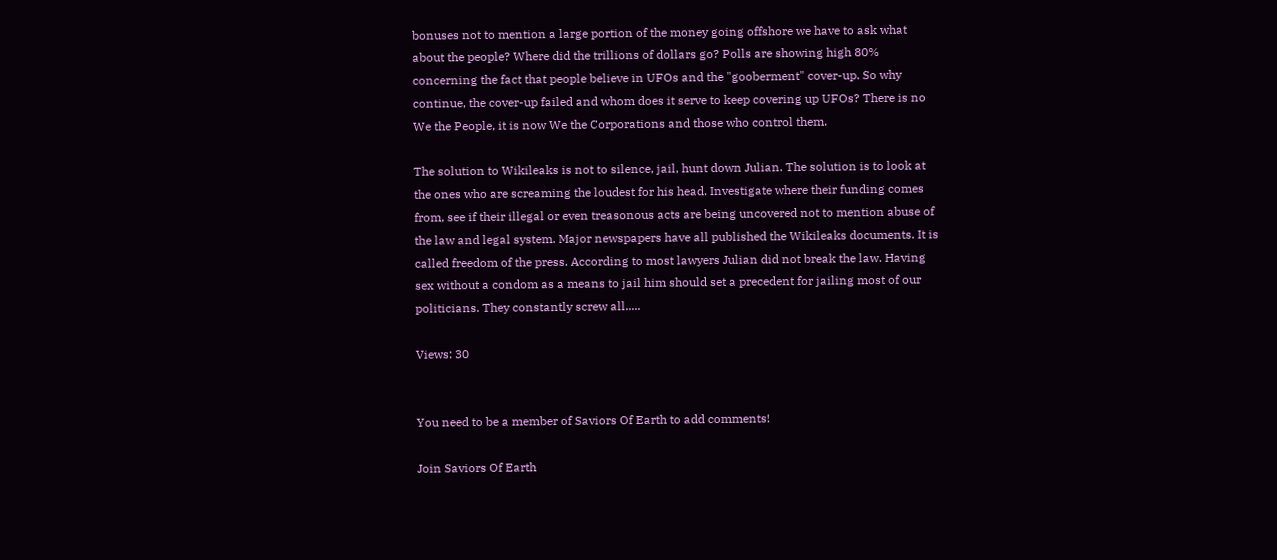bonuses not to mention a large portion of the money going offshore we have to ask what about the people? Where did the trillions of dollars go? Polls are showing high 80% concerning the fact that people believe in UFOs and the "gooberment" cover-up. So why continue, the cover-up failed and whom does it serve to keep covering up UFOs? There is no We the People, it is now We the Corporations and those who control them.

The solution to Wikileaks is not to silence, jail, hunt down Julian. The solution is to look at the ones who are screaming the loudest for his head. Investigate where their funding comes from, see if their illegal or even treasonous acts are being uncovered not to mention abuse of the law and legal system. Major newspapers have all published the Wikileaks documents. It is called freedom of the press. According to most lawyers Julian did not break the law. Having sex without a condom as a means to jail him should set a precedent for jailing most of our politicians. They constantly screw all.....

Views: 30


You need to be a member of Saviors Of Earth to add comments!

Join Saviors Of Earth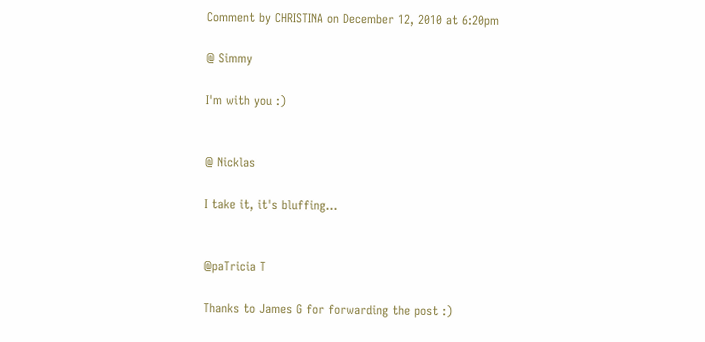Comment by CHRISTINA on December 12, 2010 at 6:20pm

@ Simmy

I'm with you :)


@ Nicklas

I take it, it's bluffing...


@paTricia T

Thanks to James G for forwarding the post :)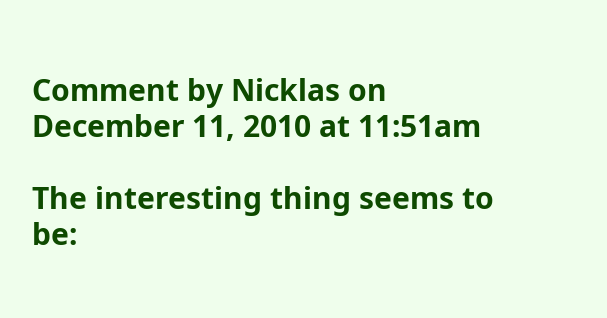Comment by Nicklas on December 11, 2010 at 11:51am

The interesting thing seems to be: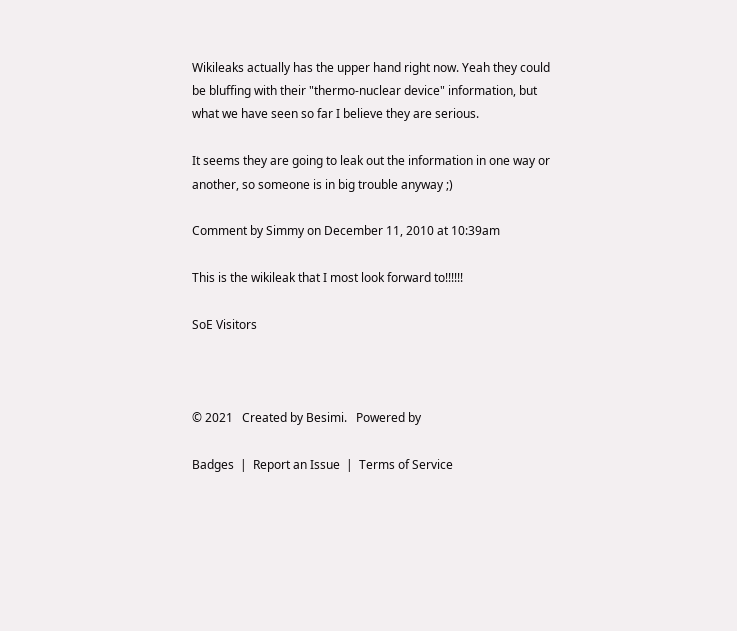Wikileaks actually has the upper hand right now. Yeah they could be bluffing with their "thermo-nuclear device" information, but what we have seen so far I believe they are serious.

It seems they are going to leak out the information in one way or another, so someone is in big trouble anyway ;)

Comment by Simmy on December 11, 2010 at 10:39am

This is the wikileak that I most look forward to!!!!!!

SoE Visitors



© 2021   Created by Besimi.   Powered by

Badges  |  Report an Issue  |  Terms of Service